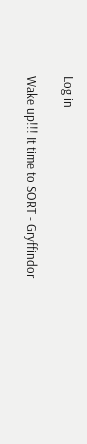Log in

Wake up!!! It time to SORT - Gryffindor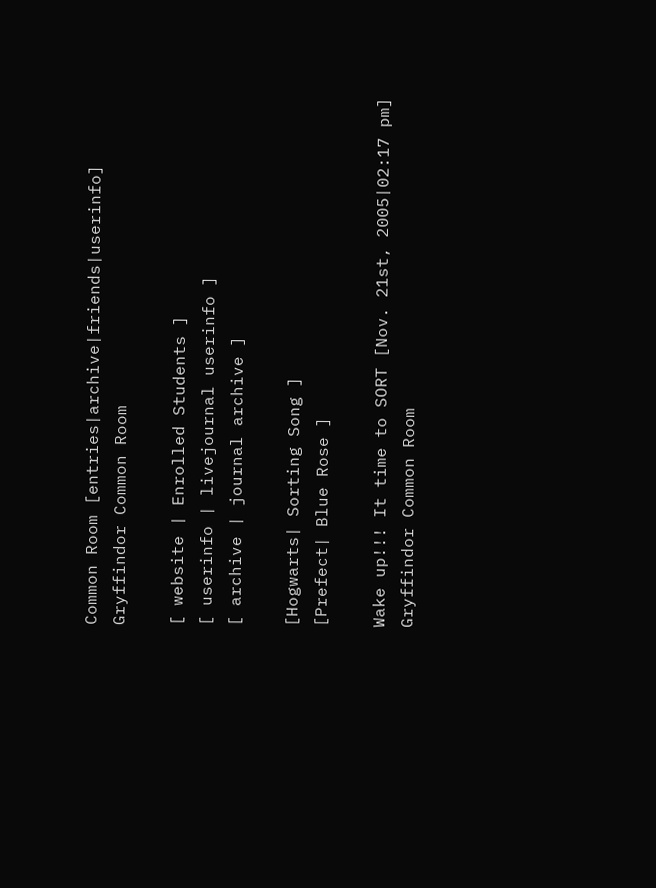Common Room [entries|archive|friends|userinfo]
Gryffindor Common Room

[ website | Enrolled Students ]
[ userinfo | livejournal userinfo ]
[ archive | journal archive ]

[Hogwarts| Sorting Song ]
[Prefect| Blue Rose ]

Wake up!!! It time to SORT [Nov. 21st, 2005|02:17 pm]
Gryffindor Common Room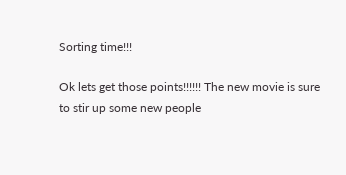Sorting time!!!

Ok lets get those points!!!!!! The new movie is sure to stir up some new people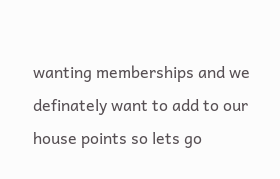wanting memberships and we definately want to add to our house points so lets go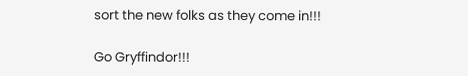sort the new folks as they come in!!!

Go Gryffindor!!!